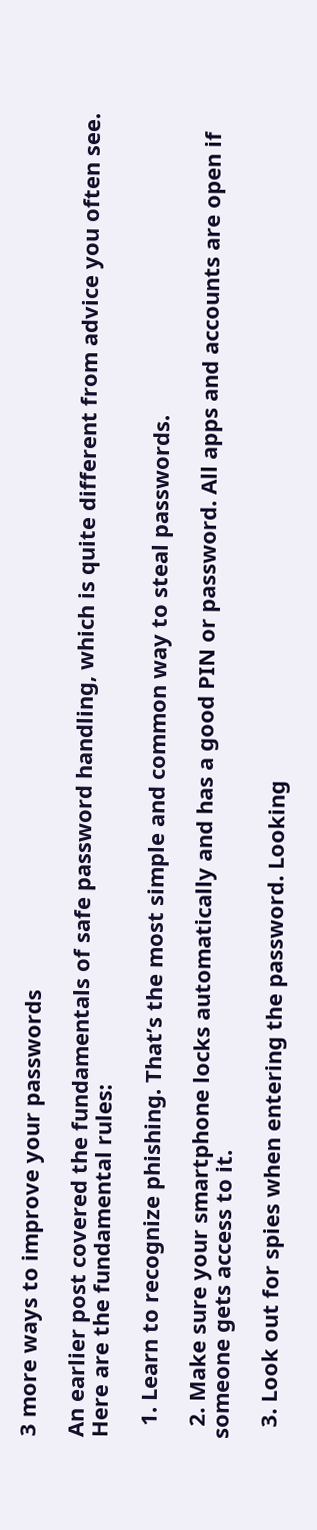3 more ways to improve your passwords

An earlier post covered the fundamentals of safe password handling, which is quite different from advice you often see. Here are the fundamental rules:

  1. Learn to recognize phishing. That’s the most simple and common way to steal passwords.

  2. Make sure your smartphone locks automatically and has a good PIN or password. All apps and accounts are open if someone gets access to it.

  3. Look out for spies when entering the password. Looking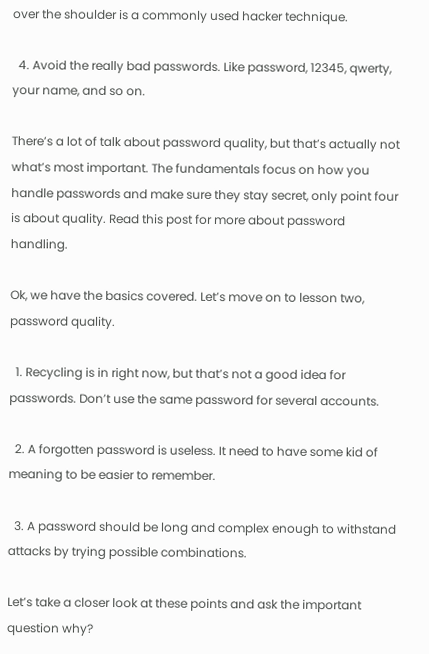over the shoulder is a commonly used hacker technique.

  4. Avoid the really bad passwords. Like password, 12345, qwerty, your name, and so on.

There’s a lot of talk about password quality, but that’s actually not what’s most important. The fundamentals focus on how you handle passwords and make sure they stay secret, only point four is about quality. Read this post for more about password handling.

Ok, we have the basics covered. Let’s move on to lesson two, password quality.

  1. Recycling is in right now, but that’s not a good idea for passwords. Don’t use the same password for several accounts.

  2. A forgotten password is useless. It need to have some kid of meaning to be easier to remember.

  3. A password should be long and complex enough to withstand attacks by trying possible combinations.

Let’s take a closer look at these points and ask the important question why?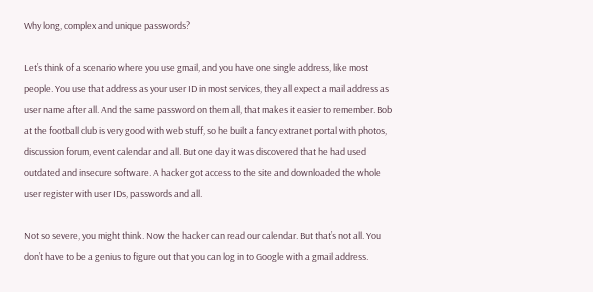Why long, complex and unique passwords?

Let’s think of a scenario where you use gmail, and you have one single address, like most people. You use that address as your user ID in most services, they all expect a mail address as user name after all. And the same password on them all, that makes it easier to remember. Bob at the football club is very good with web stuff, so he built a fancy extranet portal with photos, discussion forum, event calendar and all. But one day it was discovered that he had used outdated and insecure software. A hacker got access to the site and downloaded the whole user register with user IDs, passwords and all.

Not so severe, you might think. Now the hacker can read our calendar. But that’s not all. You don’t have to be a genius to figure out that you can log in to Google with a gmail address.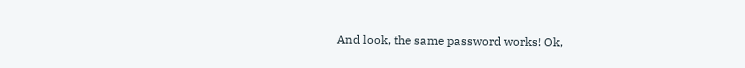And look, the same password works! Ok,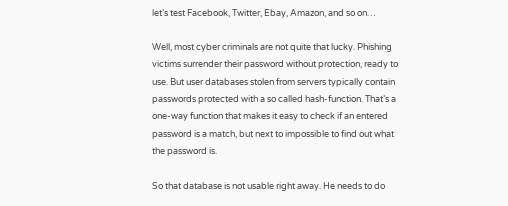let’s test Facebook, Twitter, Ebay, Amazon, and so on…

Well, most cyber criminals are not quite that lucky. Phishing victims surrender their password without protection, ready to use. But user databases stolen from servers typically contain passwords protected with a so called hash-function. That’s a one-way function that makes it easy to check if an entered password is a match, but next to impossible to find out what the password is.

So that database is not usable right away. He needs to do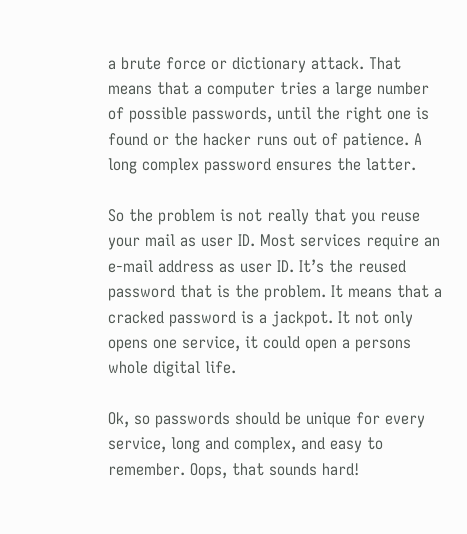a brute force or dictionary attack. That means that a computer tries a large number of possible passwords, until the right one is found or the hacker runs out of patience. A long complex password ensures the latter.

So the problem is not really that you reuse your mail as user ID. Most services require an e-mail address as user ID. It’s the reused password that is the problem. It means that a cracked password is a jackpot. It not only opens one service, it could open a persons whole digital life.

Ok, so passwords should be unique for every service, long and complex, and easy to remember. Oops, that sounds hard!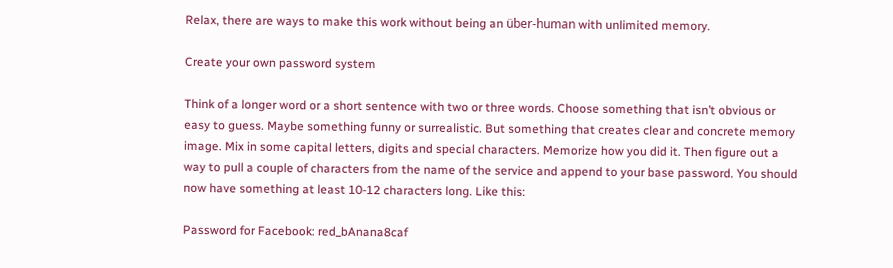Relax, there are ways to make this work without being an über-human with unlimited memory.

Create your own password system

Think of a longer word or a short sentence with two or three words. Choose something that isn’t obvious or easy to guess. Maybe something funny or surrealistic. But something that creates clear and concrete memory image. Mix in some capital letters, digits and special characters. Memorize how you did it. Then figure out a way to pull a couple of characters from the name of the service and append to your base password. You should now have something at least 10-12 characters long. Like this:

Password for Facebook: red_bAnana8caf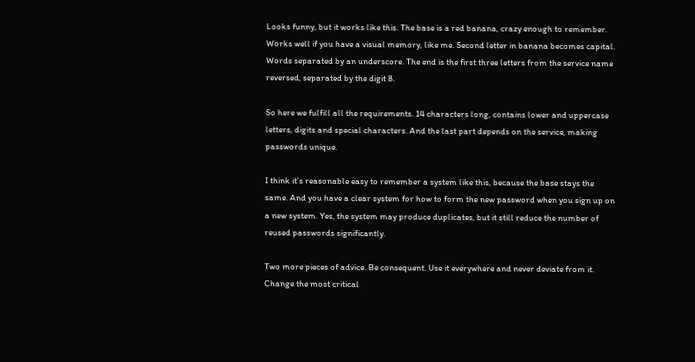Looks funny, but it works like this. The base is a red banana, crazy enough to remember. Works well if you have a visual memory, like me. Second letter in banana becomes capital. Words separated by an underscore. The end is the first three letters from the service name reversed, separated by the digit 8.

So here we fulfill all the requirements. 14 characters long, contains lower and uppercase letters, digits and special characters. And the last part depends on the service, making passwords unique.

I think it’s reasonable easy to remember a system like this, because the base stays the same. And you have a clear system for how to form the new password when you sign up on a new system. Yes, the system may produce duplicates, but it still reduce the number of reused passwords significantly.

Two more pieces of advice. Be consequent. Use it everywhere and never deviate from it. Change the most critical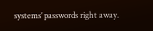systems’ passwords right away.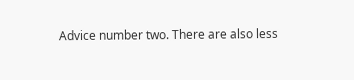Advice number two. There are also less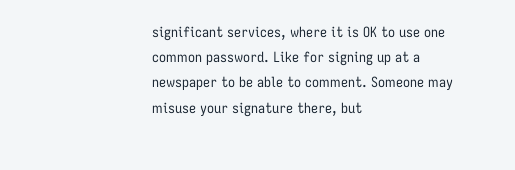significant services, where it is OK to use one common password. Like for signing up at a newspaper to be able to comment. Someone may misuse your signature there, but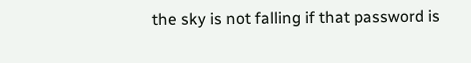the sky is not falling if that password is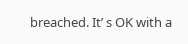breached. It’ s OK with a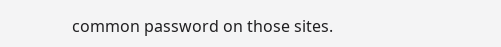common password on those sites.